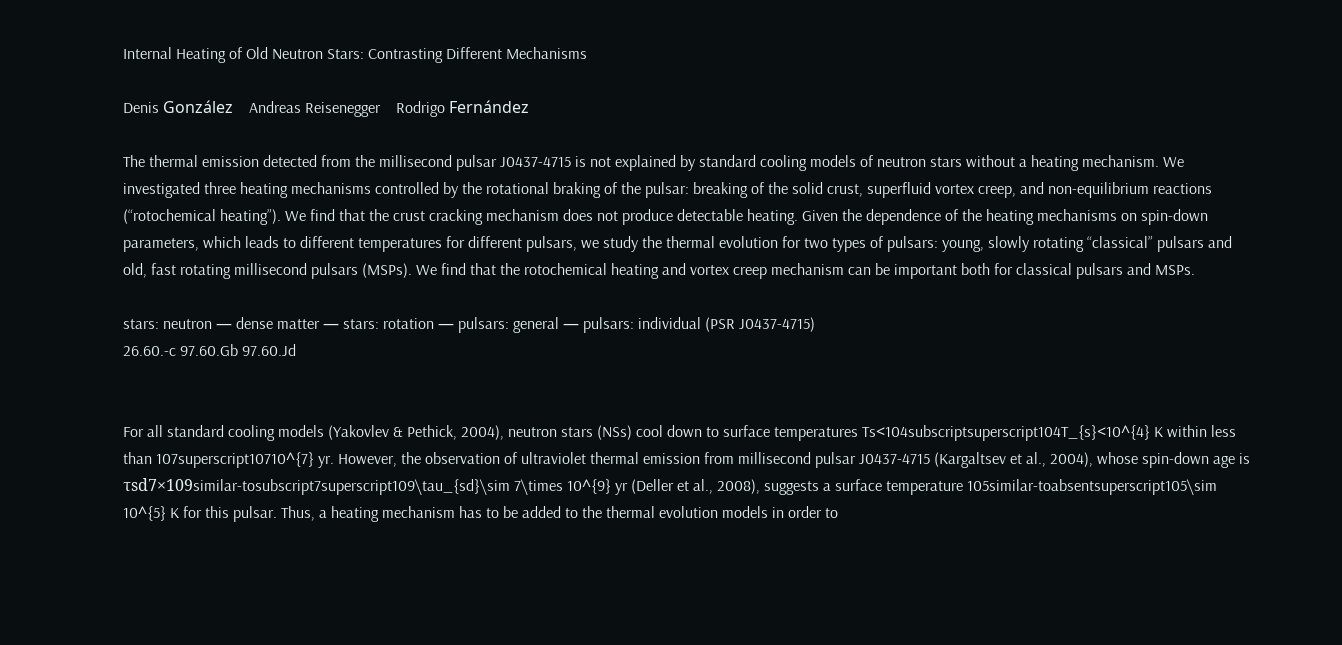Internal Heating of Old Neutron Stars: Contrasting Different Mechanisms

Denis González    Andreas Reisenegger    Rodrigo Fernández

The thermal emission detected from the millisecond pulsar J0437-4715 is not explained by standard cooling models of neutron stars without a heating mechanism. We investigated three heating mechanisms controlled by the rotational braking of the pulsar: breaking of the solid crust, superfluid vortex creep, and non-equilibrium reactions (“rotochemical heating”). We find that the crust cracking mechanism does not produce detectable heating. Given the dependence of the heating mechanisms on spin-down parameters, which leads to different temperatures for different pulsars, we study the thermal evolution for two types of pulsars: young, slowly rotating “classical” pulsars and old, fast rotating millisecond pulsars (MSPs). We find that the rotochemical heating and vortex creep mechanism can be important both for classical pulsars and MSPs.

stars: neutron — dense matter — stars: rotation — pulsars: general — pulsars: individual (PSR J0437-4715)
26.60.-c 97.60.Gb 97.60.Jd


For all standard cooling models (Yakovlev & Pethick, 2004), neutron stars (NSs) cool down to surface temperatures Ts<104subscriptsuperscript104T_{s}<10^{4} K within less than 107superscript10710^{7} yr. However, the observation of ultraviolet thermal emission from millisecond pulsar J0437-4715 (Kargaltsev et al., 2004), whose spin-down age is τsd7×109similar-tosubscript7superscript109\tau_{sd}\sim 7\times 10^{9} yr (Deller et al., 2008), suggests a surface temperature 105similar-toabsentsuperscript105\sim 10^{5} K for this pulsar. Thus, a heating mechanism has to be added to the thermal evolution models in order to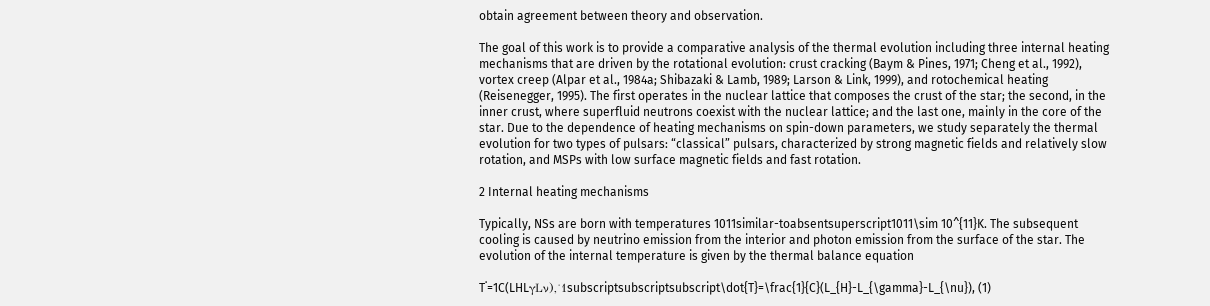obtain agreement between theory and observation.

The goal of this work is to provide a comparative analysis of the thermal evolution including three internal heating mechanisms that are driven by the rotational evolution: crust cracking (Baym & Pines, 1971; Cheng et al., 1992), vortex creep (Alpar et al., 1984a; Shibazaki & Lamb, 1989; Larson & Link, 1999), and rotochemical heating (Reisenegger, 1995). The first operates in the nuclear lattice that composes the crust of the star; the second, in the inner crust, where superfluid neutrons coexist with the nuclear lattice; and the last one, mainly in the core of the star. Due to the dependence of heating mechanisms on spin-down parameters, we study separately the thermal evolution for two types of pulsars: “classical” pulsars, characterized by strong magnetic fields and relatively slow rotation, and MSPs with low surface magnetic fields and fast rotation.

2 Internal heating mechanisms

Typically, NSs are born with temperatures 1011similar-toabsentsuperscript1011\sim 10^{11}K. The subsequent cooling is caused by neutrino emission from the interior and photon emission from the surface of the star. The evolution of the internal temperature is given by the thermal balance equation

T˙=1C(LHLγLν),˙1subscriptsubscriptsubscript\dot{T}=\frac{1}{C}(L_{H}-L_{\gamma}-L_{\nu}), (1)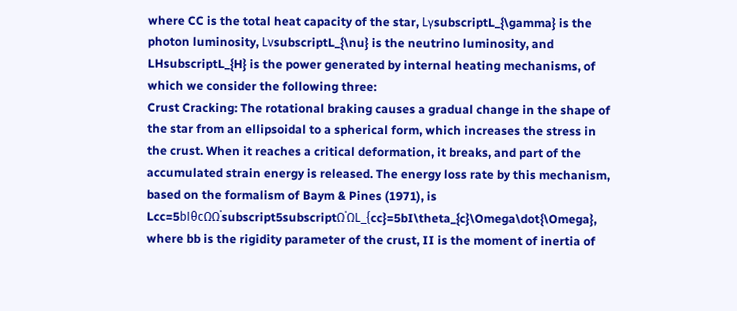where CC is the total heat capacity of the star, LγsubscriptL_{\gamma} is the photon luminosity, LνsubscriptL_{\nu} is the neutrino luminosity, and LHsubscriptL_{H} is the power generated by internal heating mechanisms, of which we consider the following three:
Crust Cracking: The rotational braking causes a gradual change in the shape of the star from an ellipsoidal to a spherical form, which increases the stress in the crust. When it reaches a critical deformation, it breaks, and part of the accumulated strain energy is released. The energy loss rate by this mechanism, based on the formalism of Baym & Pines (1971), is Lcc=5bIθcΩΩ˙subscript5subscriptΩ˙ΩL_{cc}=5bI\theta_{c}\Omega\dot{\Omega}, where bb is the rigidity parameter of the crust, II is the moment of inertia of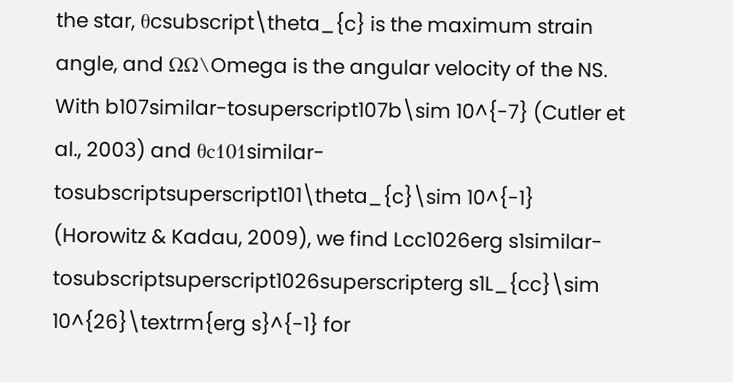the star, θcsubscript\theta_{c} is the maximum strain angle, and ΩΩ\Omega is the angular velocity of the NS. With b107similar-tosuperscript107b\sim 10^{-7} (Cutler et al., 2003) and θc101similar-tosubscriptsuperscript101\theta_{c}\sim 10^{-1} (Horowitz & Kadau, 2009), we find Lcc1026erg s1similar-tosubscriptsuperscript1026superscripterg s1L_{cc}\sim 10^{26}\textrm{erg s}^{-1} for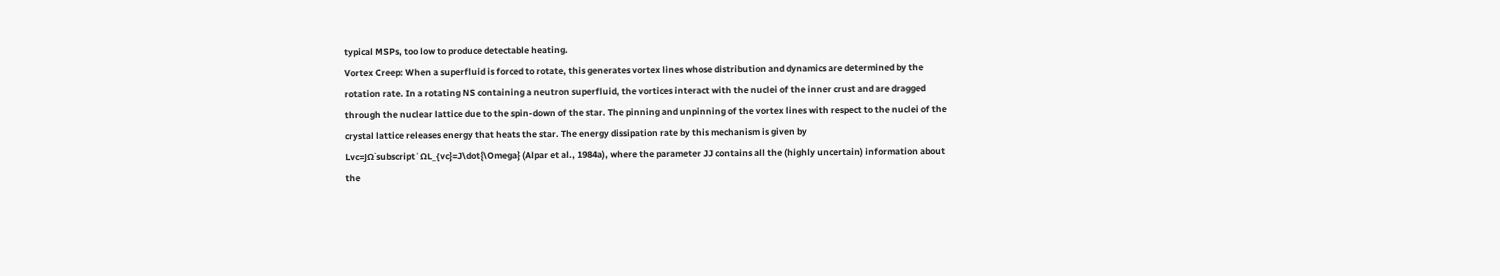typical MSPs, too low to produce detectable heating.
Vortex Creep: When a superfluid is forced to rotate, this generates vortex lines whose distribution and dynamics are determined by the rotation rate. In a rotating NS containing a neutron superfluid, the vortices interact with the nuclei of the inner crust and are dragged through the nuclear lattice due to the spin-down of the star. The pinning and unpinning of the vortex lines with respect to the nuclei of the crystal lattice releases energy that heats the star. The energy dissipation rate by this mechanism is given by Lvc=JΩ˙subscript˙ΩL_{vc}=J\dot{\Omega} (Alpar et al., 1984a), where the parameter JJ contains all the (highly uncertain) information about the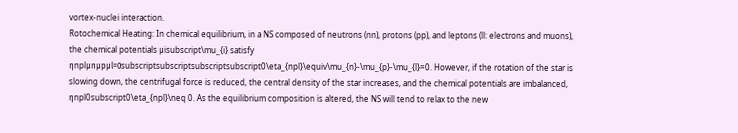vortex-nuclei interaction.
Rotochemical Heating: In chemical equilibrium, in a NS composed of neutrons (nn), protons (pp), and leptons (ll: electrons and muons), the chemical potentials μisubscript\mu_{i} satisfy ηnplμnμpμl=0subscriptsubscriptsubscriptsubscript0\eta_{npl}\equiv\mu_{n}-\mu_{p}-\mu_{l}=0. However, if the rotation of the star is slowing down, the centrifugal force is reduced, the central density of the star increases, and the chemical potentials are imbalanced, ηnpl0subscript0\eta_{npl}\neq 0. As the equilibrium composition is altered, the NS will tend to relax to the new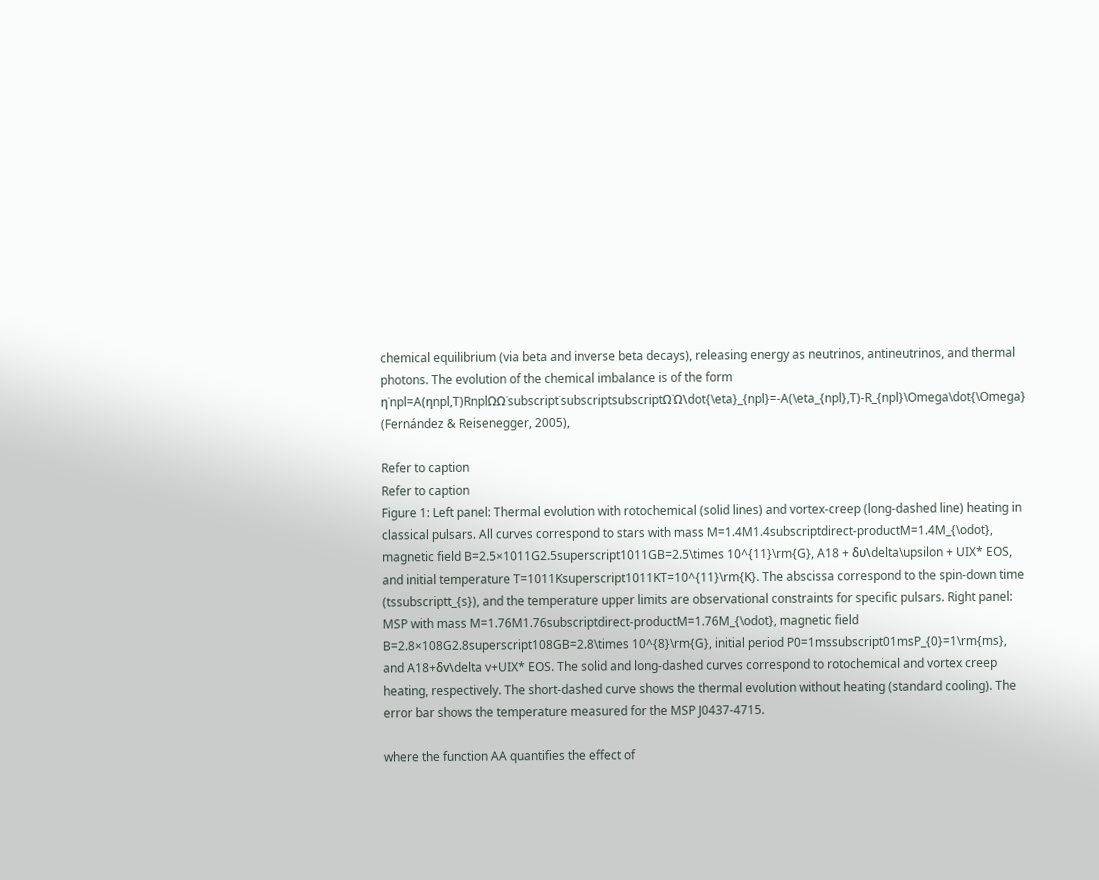chemical equilibrium (via beta and inverse beta decays), releasing energy as neutrinos, antineutrinos, and thermal photons. The evolution of the chemical imbalance is of the form η˙npl=A(ηnpl,T)RnplΩΩ˙subscript˙subscriptsubscriptΩ˙Ω\dot{\eta}_{npl}=-A(\eta_{npl},T)-R_{npl}\Omega\dot{\Omega} (Fernández & Reisenegger, 2005),

Refer to caption
Refer to caption
Figure 1: Left panel: Thermal evolution with rotochemical (solid lines) and vortex-creep (long-dashed line) heating in classical pulsars. All curves correspond to stars with mass M=1.4M1.4subscriptdirect-productM=1.4M_{\odot}, magnetic field B=2.5×1011G2.5superscript1011GB=2.5\times 10^{11}\rm{G}, A18 + δυ\delta\upsilon + UIX* EOS, and initial temperature T=1011Ksuperscript1011KT=10^{11}\rm{K}. The abscissa correspond to the spin-down time (tssubscriptt_{s}), and the temperature upper limits are observational constraints for specific pulsars. Right panel: MSP with mass M=1.76M1.76subscriptdirect-productM=1.76M_{\odot}, magnetic field B=2.8×108G2.8superscript108GB=2.8\times 10^{8}\rm{G}, initial period P0=1mssubscript01msP_{0}=1\rm{ms}, and A18+δv\delta v+UIX* EOS. The solid and long-dashed curves correspond to rotochemical and vortex creep heating, respectively. The short-dashed curve shows the thermal evolution without heating (standard cooling). The error bar shows the temperature measured for the MSP J0437-4715.

where the function AA quantifies the effect of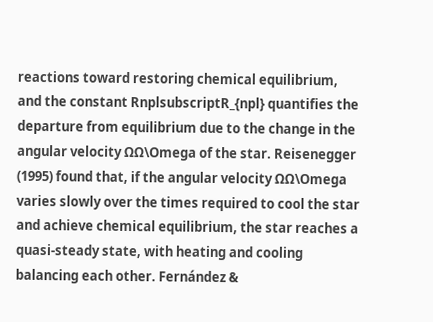reactions toward restoring chemical equilibrium, and the constant RnplsubscriptR_{npl} quantifies the departure from equilibrium due to the change in the angular velocity ΩΩ\Omega of the star. Reisenegger (1995) found that, if the angular velocity ΩΩ\Omega varies slowly over the times required to cool the star and achieve chemical equilibrium, the star reaches a quasi-steady state, with heating and cooling balancing each other. Fernández &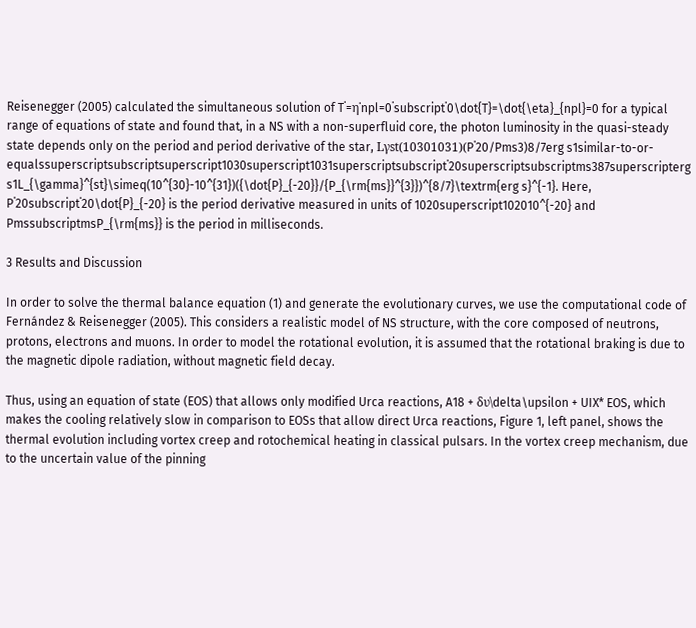Reisenegger (2005) calculated the simultaneous solution of T˙=η˙npl=0˙subscript˙0\dot{T}=\dot{\eta}_{npl}=0 for a typical range of equations of state and found that, in a NS with a non-superfluid core, the photon luminosity in the quasi-steady state depends only on the period and period derivative of the star, Lγst(10301031)(P˙20/Pms3)8/7erg s1similar-to-or-equalssuperscriptsubscriptsuperscript1030superscript1031superscriptsubscript˙20superscriptsubscriptms387superscripterg s1L_{\gamma}^{st}\simeq(10^{30}-10^{31})({\dot{P}_{-20}}/{P_{\rm{ms}}^{3}})^{8/7}\textrm{erg s}^{-1}. Here, P˙20subscript˙20\dot{P}_{-20} is the period derivative measured in units of 1020superscript102010^{-20} and PmssubscriptmsP_{\rm{ms}} is the period in milliseconds.

3 Results and Discussion

In order to solve the thermal balance equation (1) and generate the evolutionary curves, we use the computational code of Fernández & Reisenegger (2005). This considers a realistic model of NS structure, with the core composed of neutrons, protons, electrons and muons. In order to model the rotational evolution, it is assumed that the rotational braking is due to the magnetic dipole radiation, without magnetic field decay.

Thus, using an equation of state (EOS) that allows only modified Urca reactions, A18 + δυ\delta\upsilon + UIX* EOS, which makes the cooling relatively slow in comparison to EOSs that allow direct Urca reactions, Figure 1, left panel, shows the thermal evolution including vortex creep and rotochemical heating in classical pulsars. In the vortex creep mechanism, due to the uncertain value of the pinning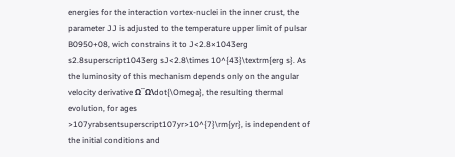energies for the interaction vortex-nuclei in the inner crust, the parameter JJ is adjusted to the temperature upper limit of pulsar B0950+08, wich constrains it to J<2.8×1043erg s2.8superscript1043erg sJ<2.8\times 10^{43}\textrm{erg s}. As the luminosity of this mechanism depends only on the angular velocity derivative Ω˙˙Ω\dot{\Omega}, the resulting thermal evolution, for ages >107yrabsentsuperscript107yr>10^{7}\rm{yr}, is independent of the initial conditions and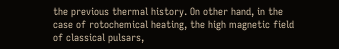the previous thermal history. On other hand, in the case of rotochemical heating, the high magnetic field of classical pulsars,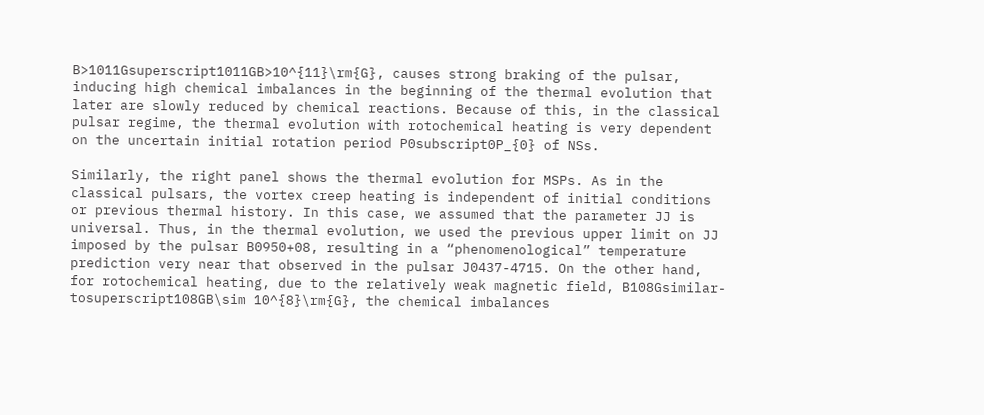B>1011Gsuperscript1011GB>10^{11}\rm{G}, causes strong braking of the pulsar, inducing high chemical imbalances in the beginning of the thermal evolution that later are slowly reduced by chemical reactions. Because of this, in the classical pulsar regime, the thermal evolution with rotochemical heating is very dependent on the uncertain initial rotation period P0subscript0P_{0} of NSs.

Similarly, the right panel shows the thermal evolution for MSPs. As in the classical pulsars, the vortex creep heating is independent of initial conditions or previous thermal history. In this case, we assumed that the parameter JJ is universal. Thus, in the thermal evolution, we used the previous upper limit on JJ imposed by the pulsar B0950+08, resulting in a “phenomenological” temperature prediction very near that observed in the pulsar J0437-4715. On the other hand, for rotochemical heating, due to the relatively weak magnetic field, B108Gsimilar-tosuperscript108GB\sim 10^{8}\rm{G}, the chemical imbalances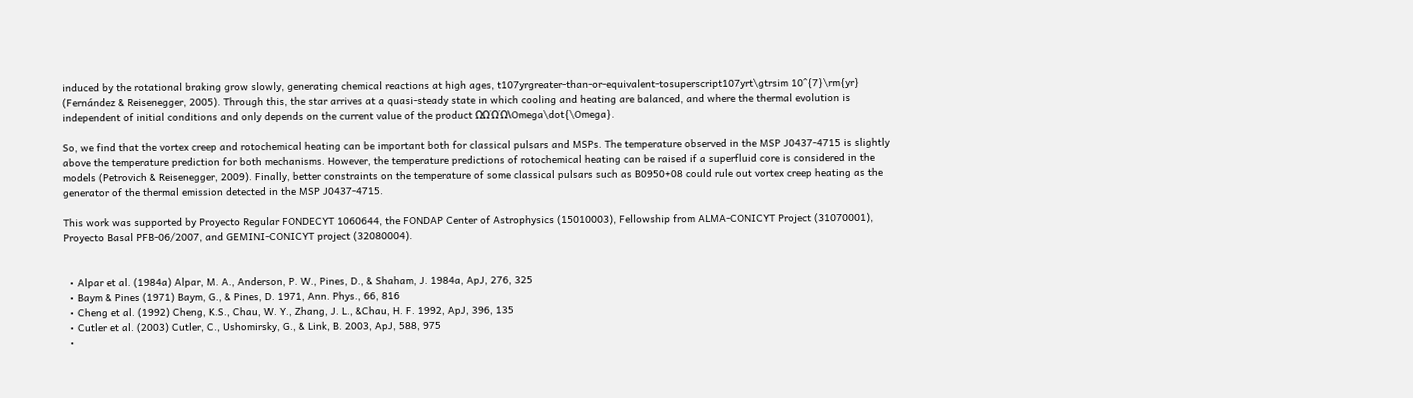induced by the rotational braking grow slowly, generating chemical reactions at high ages, t107yrgreater-than-or-equivalent-tosuperscript107yrt\gtrsim 10^{7}\rm{yr} (Fernández & Reisenegger, 2005). Through this, the star arrives at a quasi-steady state in which cooling and heating are balanced, and where the thermal evolution is independent of initial conditions and only depends on the current value of the product ΩΩ˙Ω˙Ω\Omega\dot{\Omega}.

So, we find that the vortex creep and rotochemical heating can be important both for classical pulsars and MSPs. The temperature observed in the MSP J0437-4715 is slightly above the temperature prediction for both mechanisms. However, the temperature predictions of rotochemical heating can be raised if a superfluid core is considered in the models (Petrovich & Reisenegger, 2009). Finally, better constraints on the temperature of some classical pulsars such as B0950+08 could rule out vortex creep heating as the generator of the thermal emission detected in the MSP J0437-4715.

This work was supported by Proyecto Regular FONDECYT 1060644, the FONDAP Center of Astrophysics (15010003), Fellowship from ALMA-CONICYT Project (31070001), Proyecto Basal PFB-06/2007, and GEMINI-CONICYT project (32080004).


  • Alpar et al. (1984a) Alpar, M. A., Anderson, P. W., Pines, D., & Shaham, J. 1984a, ApJ, 276, 325
  • Baym & Pines (1971) Baym, G., & Pines, D. 1971, Ann. Phys., 66, 816
  • Cheng et al. (1992) Cheng, K.S., Chau, W. Y., Zhang, J. L., &Chau, H. F. 1992, ApJ, 396, 135
  • Cutler et al. (2003) Cutler, C., Ushomirsky, G., & Link, B. 2003, ApJ, 588, 975
  •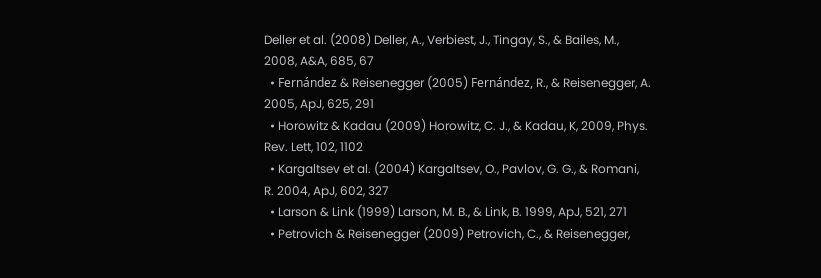Deller et al. (2008) Deller, A., Verbiest, J., Tingay, S., & Bailes, M., 2008, A&A, 685, 67
  • Fernández & Reisenegger (2005) Fernández, R., & Reisenegger, A. 2005, ApJ, 625, 291
  • Horowitz & Kadau (2009) Horowitz, C. J., & Kadau, K, 2009, Phys. Rev. Lett, 102, 1102
  • Kargaltsev et al. (2004) Kargaltsev, O., Pavlov, G. G., & Romani, R. 2004, ApJ, 602, 327
  • Larson & Link (1999) Larson, M. B., & Link, B. 1999, ApJ, 521, 271
  • Petrovich & Reisenegger (2009) Petrovich, C., & Reisenegger,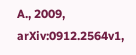A., 2009, arXiv:0912.2564v1,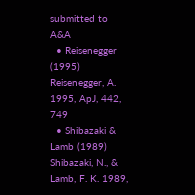submitted to A&A
  • Reisenegger (1995) Reisenegger, A. 1995, ApJ, 442, 749
  • Shibazaki & Lamb (1989) Shibazaki, N., & Lamb, F. K. 1989,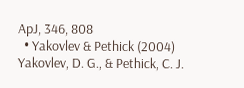ApJ, 346, 808
  • Yakovlev & Pethick (2004) Yakovlev, D. G., & Pethick, C. J.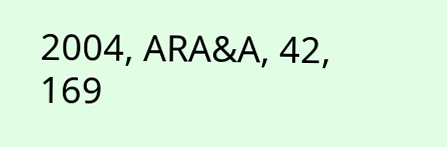2004, ARA&A, 42, 169